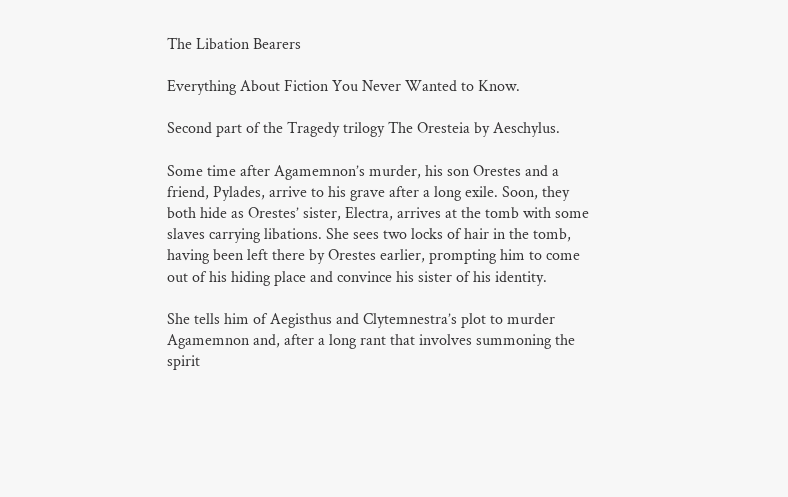The Libation Bearers

Everything About Fiction You Never Wanted to Know.

Second part of the Tragedy trilogy The Oresteia by Aeschylus.

Some time after Agamemnon’s murder, his son Orestes and a friend, Pylades, arrive to his grave after a long exile. Soon, they both hide as Orestes’ sister, Electra, arrives at the tomb with some slaves carrying libations. She sees two locks of hair in the tomb, having been left there by Orestes earlier, prompting him to come out of his hiding place and convince his sister of his identity.

She tells him of Aegisthus and Clytemnestra’s plot to murder Agamemnon and, after a long rant that involves summoning the spirit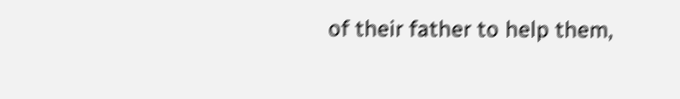of their father to help them,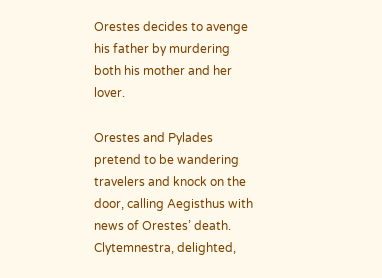Orestes decides to avenge his father by murdering both his mother and her lover.

Orestes and Pylades pretend to be wandering travelers and knock on the door, calling Aegisthus with news of Orestes’ death. Clytemnestra, delighted,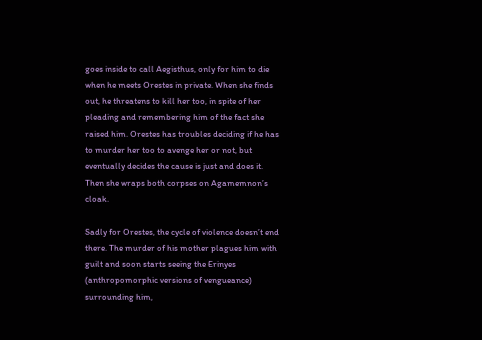goes inside to call Aegisthus, only for him to die when he meets Orestes in private. When she finds out, he threatens to kill her too, in spite of her pleading and remembering him of the fact she raised him. Orestes has troubles deciding if he has to murder her too to avenge her or not, but eventually decides the cause is just and does it. Then she wraps both corpses on Agamemnon’s cloak.

Sadly for Orestes, the cycle of violence doesn’t end there. The murder of his mother plagues him with guilt and soon starts seeing the Erinyes (anthropomorphic versions of vengueance) surrounding him,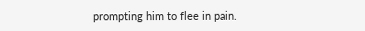prompting him to flee in pain.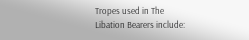Tropes used in The Libation Bearers include: